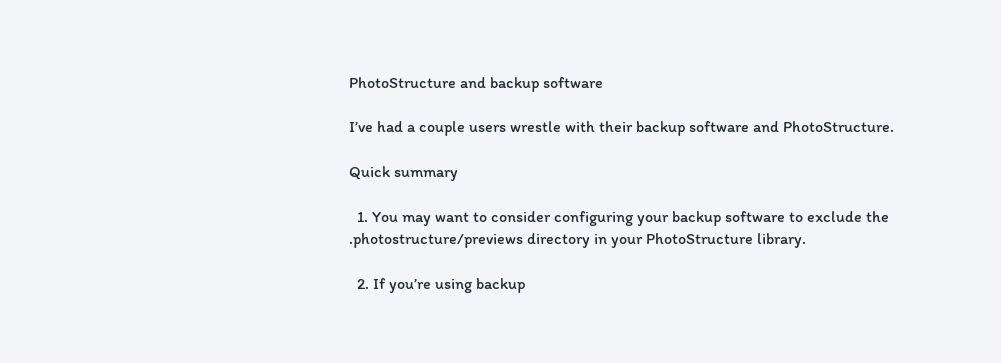PhotoStructure and backup software

I’ve had a couple users wrestle with their backup software and PhotoStructure.

Quick summary

  1. You may want to consider configuring your backup software to exclude the .photostructure/previews directory in your PhotoStructure library.

  2. If you’re using backup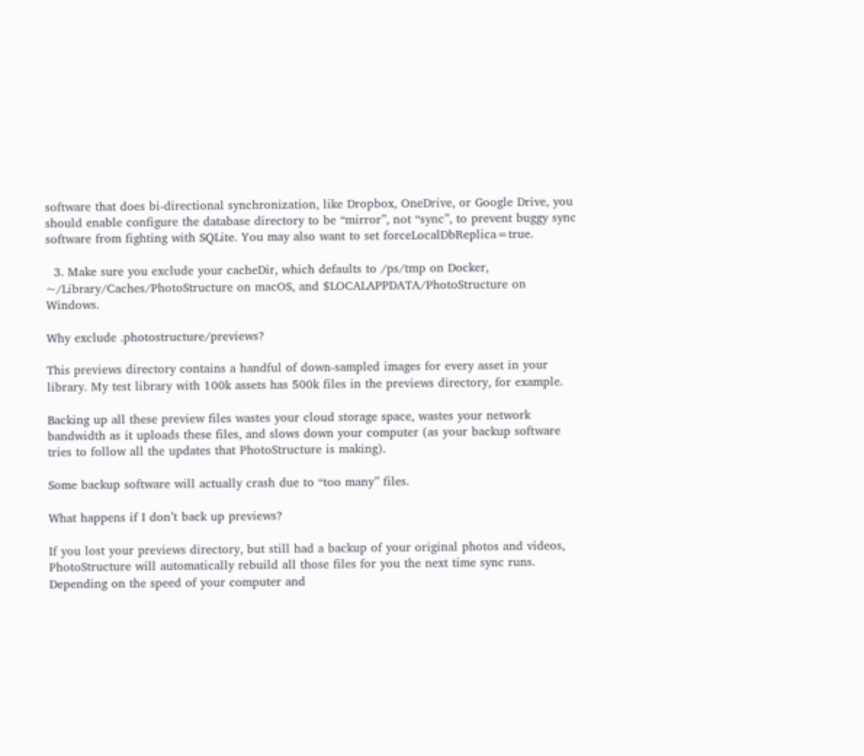software that does bi-directional synchronization, like Dropbox, OneDrive, or Google Drive, you should enable configure the database directory to be “mirror”, not “sync”, to prevent buggy sync software from fighting with SQLite. You may also want to set forceLocalDbReplica=true.

  3. Make sure you exclude your cacheDir, which defaults to /ps/tmp on Docker, ~/Library/Caches/PhotoStructure on macOS, and $LOCALAPPDATA/PhotoStructure on Windows.

Why exclude .photostructure/previews?

This previews directory contains a handful of down-sampled images for every asset in your library. My test library with 100k assets has 500k files in the previews directory, for example.

Backing up all these preview files wastes your cloud storage space, wastes your network bandwidth as it uploads these files, and slows down your computer (as your backup software tries to follow all the updates that PhotoStructure is making).

Some backup software will actually crash due to “too many” files.

What happens if I don’t back up previews?

If you lost your previews directory, but still had a backup of your original photos and videos, PhotoStructure will automatically rebuild all those files for you the next time sync runs. Depending on the speed of your computer and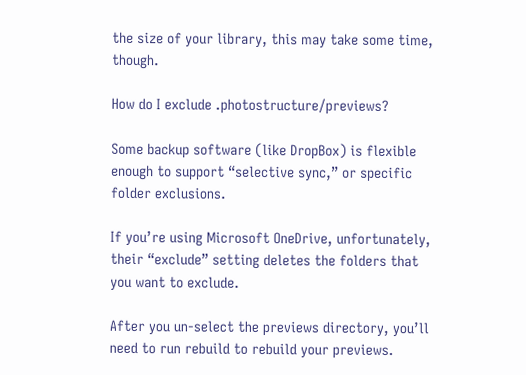the size of your library, this may take some time, though.

How do I exclude .photostructure/previews?

Some backup software (like DropBox) is flexible enough to support “selective sync,” or specific folder exclusions.

If you’re using Microsoft OneDrive, unfortunately, their “exclude” setting deletes the folders that you want to exclude.

After you un-select the previews directory, you’ll need to run rebuild to rebuild your previews.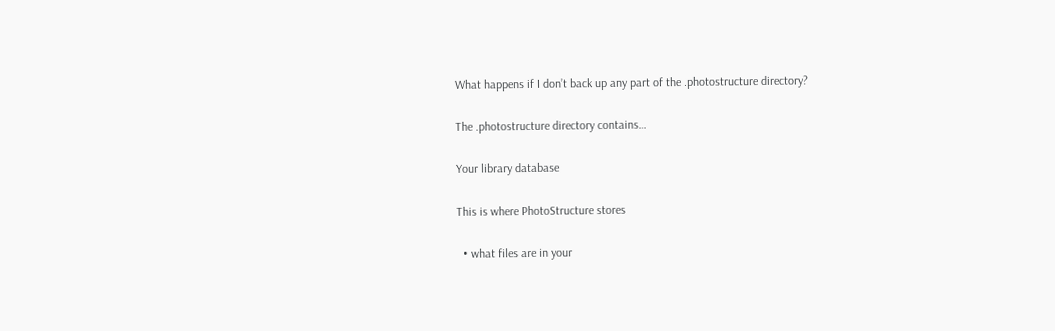What happens if I don’t back up any part of the .photostructure directory?

The .photostructure directory contains…

Your library database

This is where PhotoStructure stores

  • what files are in your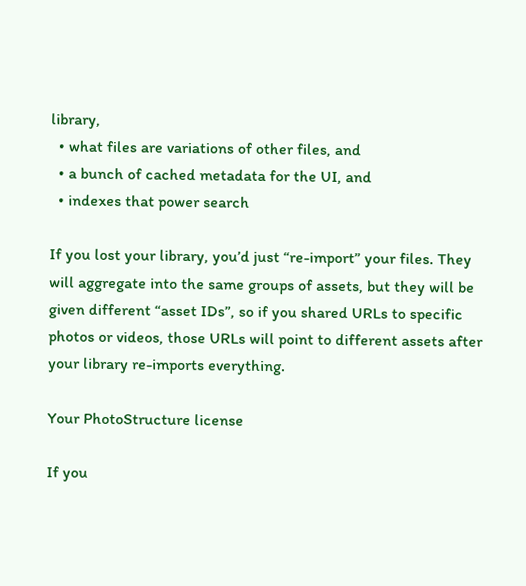library,
  • what files are variations of other files, and
  • a bunch of cached metadata for the UI, and
  • indexes that power search

If you lost your library, you’d just “re-import” your files. They will aggregate into the same groups of assets, but they will be given different “asset IDs”, so if you shared URLs to specific photos or videos, those URLs will point to different assets after your library re-imports everything.

Your PhotoStructure license

If you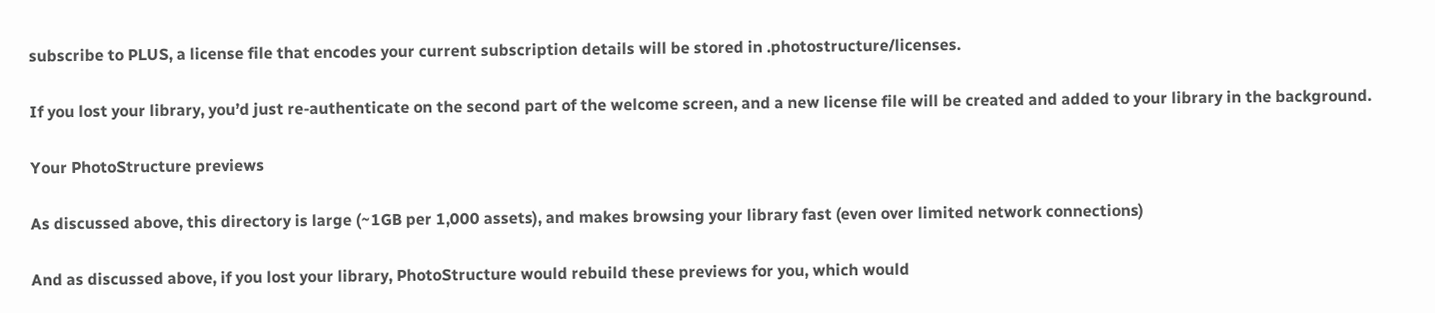subscribe to PLUS, a license file that encodes your current subscription details will be stored in .photostructure/licenses.

If you lost your library, you’d just re-authenticate on the second part of the welcome screen, and a new license file will be created and added to your library in the background.

Your PhotoStructure previews

As discussed above, this directory is large (~1GB per 1,000 assets), and makes browsing your library fast (even over limited network connections)

And as discussed above, if you lost your library, PhotoStructure would rebuild these previews for you, which would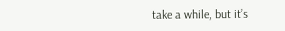take a while, but it’s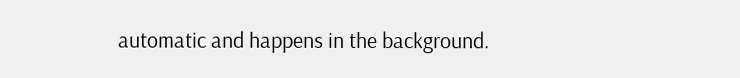automatic and happens in the background.